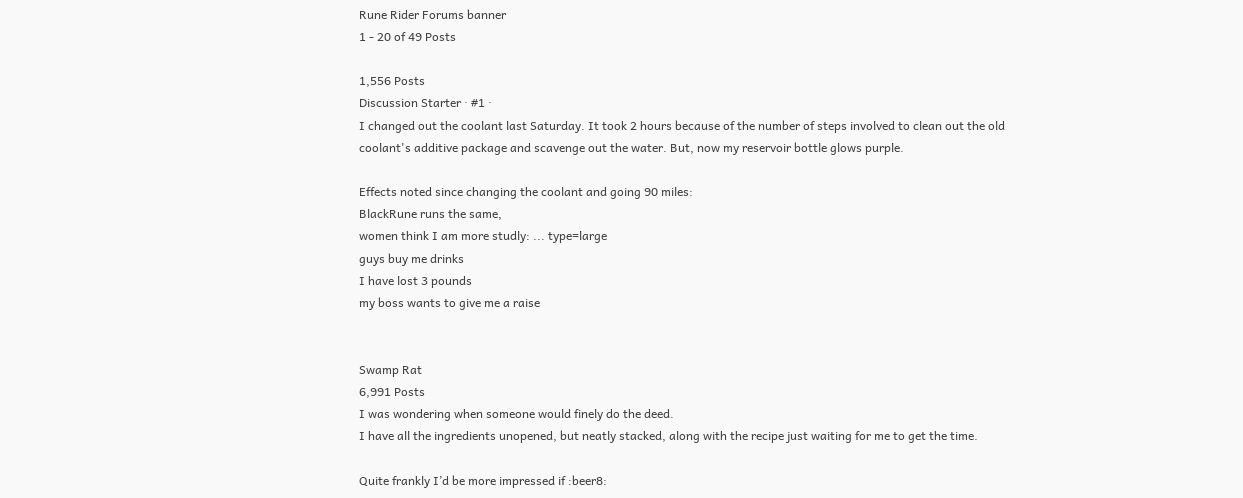Rune Rider Forums banner
1 - 20 of 49 Posts

1,556 Posts
Discussion Starter · #1 ·
I changed out the coolant last Saturday. It took 2 hours because of the number of steps involved to clean out the old coolant's additive package and scavenge out the water. But, now my reservoir bottle glows purple.

Effects noted since changing the coolant and going 90 miles:
BlackRune runs the same,
women think I am more studly: ... type=large
guys buy me drinks
I have lost 3 pounds
my boss wants to give me a raise


Swamp Rat
6,991 Posts
I was wondering when someone would finely do the deed.
I have all the ingredients unopened, but neatly stacked, along with the recipe just waiting for me to get the time.

Quite frankly I’d be more impressed if :beer8: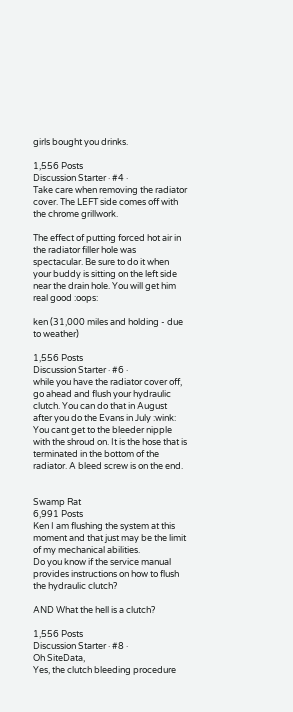girls bought you drinks.

1,556 Posts
Discussion Starter · #4 ·
Take care when removing the radiator cover. The LEFT side comes off with the chrome grillwork.

The effect of putting forced hot air in the radiator filler hole was spectacular. Be sure to do it when your buddy is sitting on the left side near the drain hole. You will get him real good :oops:

ken (31,000 miles and holding - due to weather)

1,556 Posts
Discussion Starter · #6 ·
while you have the radiator cover off, go ahead and flush your hydraulic clutch. You can do that in August after you do the Evans in July :wink: You cant get to the bleeder nipple with the shroud on. It is the hose that is terminated in the bottom of the radiator. A bleed screw is on the end.


Swamp Rat
6,991 Posts
Ken I am flushing the system at this moment and that just may be the limit of my mechanical abilities.
Do you know if the service manual provides instructions on how to flush the hydraulic clutch?

AND What the hell is a clutch?

1,556 Posts
Discussion Starter · #8 ·
Oh SiteData,
Yes, the clutch bleeding procedure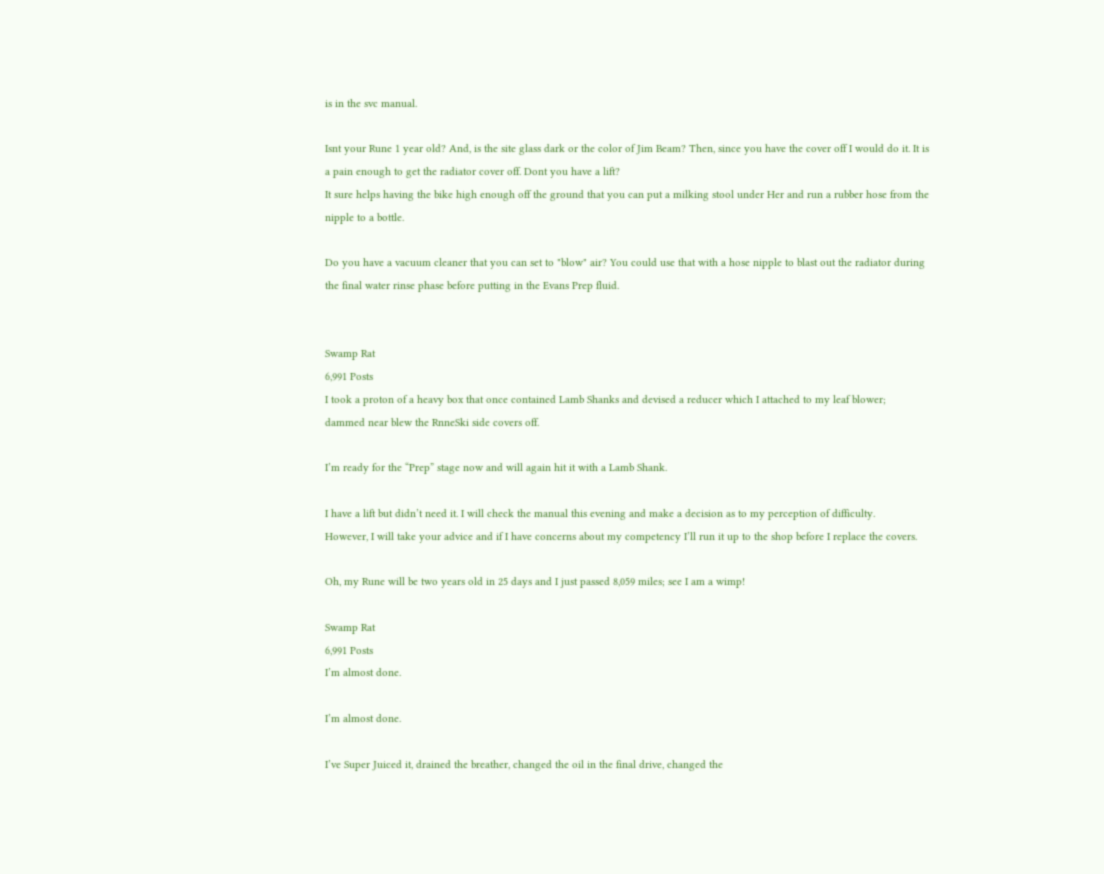is in the svc manual.

Isnt your Rune 1 year old? And, is the site glass dark or the color of Jim Beam? Then, since you have the cover off I would do it. It is a pain enough to get the radiator cover off. Dont you have a lift?
It sure helps having the bike high enough off the ground that you can put a milking stool under Her and run a rubber hose from the nipple to a bottle.

Do you have a vacuum cleaner that you can set to "blow" air? You could use that with a hose nipple to blast out the radiator during the final water rinse phase before putting in the Evans Prep fluid.


Swamp Rat
6,991 Posts
I took a proton of a heavy box that once contained Lamb Shanks and devised a reducer which I attached to my leaf blower;
dammed near blew the RnneSki side covers off.

I’m ready for the “Prep” stage now and will again hit it with a Lamb Shank.

I have a lift but didn’t need it. I will check the manual this evening and make a decision as to my perception of difficulty.
However, I will take your advice and if I have concerns about my competency I’ll run it up to the shop before I replace the covers.

Oh, my Rune will be two years old in 25 days and I just passed 8,059 miles; see I am a wimp!

Swamp Rat
6,991 Posts
I’m almost done.

I’m almost done.

I’ve Super Juiced it, drained the breather, changed the oil in the final drive, changed the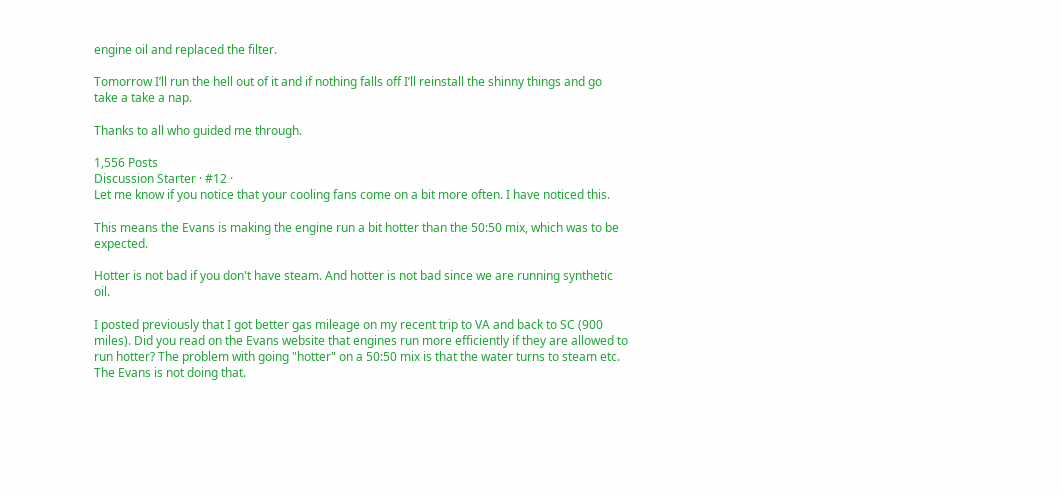engine oil and replaced the filter.

Tomorrow I’ll run the hell out of it and if nothing falls off I’ll reinstall the shinny things and go take a take a nap.

Thanks to all who guided me through.

1,556 Posts
Discussion Starter · #12 ·
Let me know if you notice that your cooling fans come on a bit more often. I have noticed this.

This means the Evans is making the engine run a bit hotter than the 50:50 mix, which was to be expected.

Hotter is not bad if you don't have steam. And hotter is not bad since we are running synthetic oil.

I posted previously that I got better gas mileage on my recent trip to VA and back to SC (900 miles). Did you read on the Evans website that engines run more efficiently if they are allowed to run hotter? The problem with going "hotter" on a 50:50 mix is that the water turns to steam etc. The Evans is not doing that.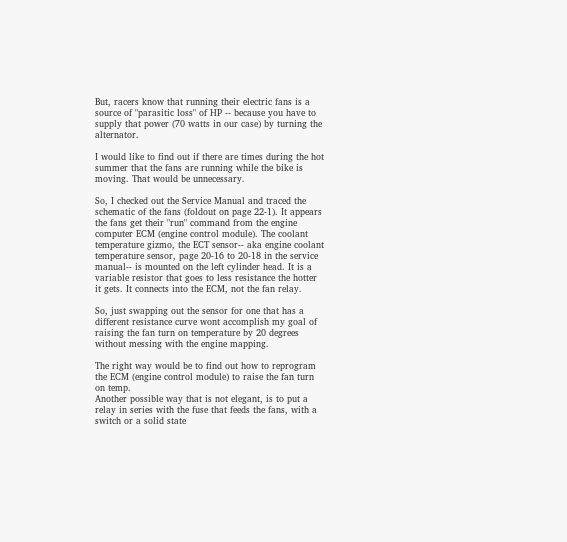But, racers know that running their electric fans is a source of "parasitic loss" of HP -- because you have to supply that power (70 watts in our case) by turning the alternator.

I would like to find out if there are times during the hot summer that the fans are running while the bike is moving. That would be unnecessary.

So, I checked out the Service Manual and traced the schematic of the fans (foldout on page 22-1). It appears the fans get their "run" command from the engine computer ECM (engine control module). The coolant temperature gizmo, the ECT sensor-- aka engine coolant temperature sensor, page 20-16 to 20-18 in the service manual-- is mounted on the left cylinder head. It is a variable resistor that goes to less resistance the hotter it gets. It connects into the ECM, not the fan relay.

So, just swapping out the sensor for one that has a different resistance curve wont accomplish my goal of raising the fan turn on temperature by 20 degrees without messing with the engine mapping.

The right way would be to find out how to reprogram the ECM (engine control module) to raise the fan turn on temp.
Another possible way that is not elegant, is to put a relay in series with the fuse that feeds the fans, with a switch or a solid state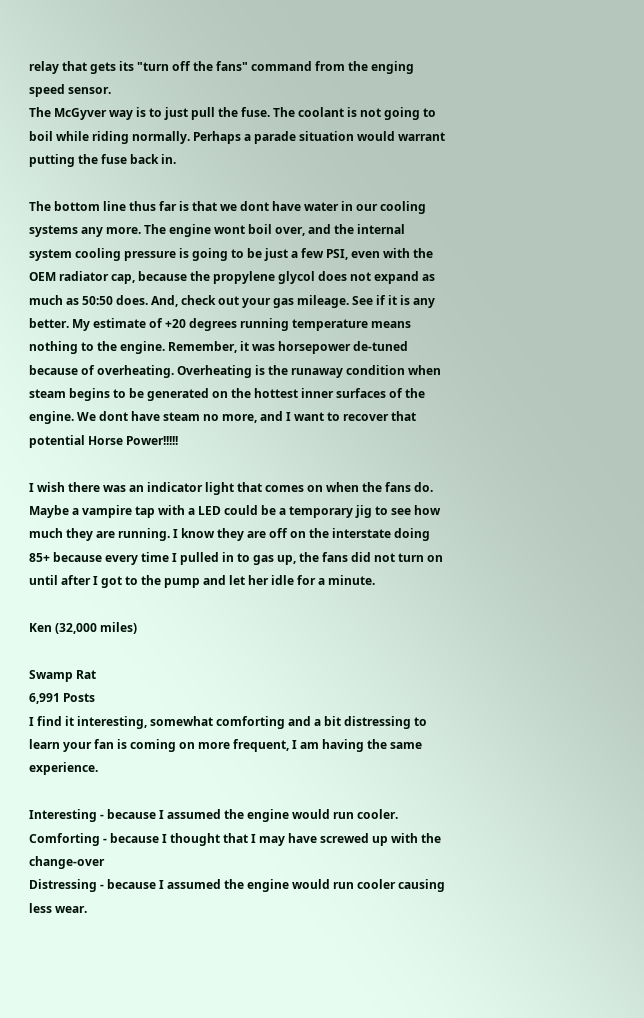relay that gets its "turn off the fans" command from the enging speed sensor.
The McGyver way is to just pull the fuse. The coolant is not going to boil while riding normally. Perhaps a parade situation would warrant putting the fuse back in.

The bottom line thus far is that we dont have water in our cooling systems any more. The engine wont boil over, and the internal system cooling pressure is going to be just a few PSI, even with the OEM radiator cap, because the propylene glycol does not expand as much as 50:50 does. And, check out your gas mileage. See if it is any better. My estimate of +20 degrees running temperature means nothing to the engine. Remember, it was horsepower de-tuned because of overheating. Overheating is the runaway condition when steam begins to be generated on the hottest inner surfaces of the engine. We dont have steam no more, and I want to recover that potential Horse Power!!!!!

I wish there was an indicator light that comes on when the fans do. Maybe a vampire tap with a LED could be a temporary jig to see how much they are running. I know they are off on the interstate doing 85+ because every time I pulled in to gas up, the fans did not turn on until after I got to the pump and let her idle for a minute.

Ken (32,000 miles)

Swamp Rat
6,991 Posts
I find it interesting, somewhat comforting and a bit distressing to learn your fan is coming on more frequent, I am having the same experience.

Interesting - because I assumed the engine would run cooler.
Comforting - because I thought that I may have screwed up with the change-over
Distressing - because I assumed the engine would run cooler causing less wear.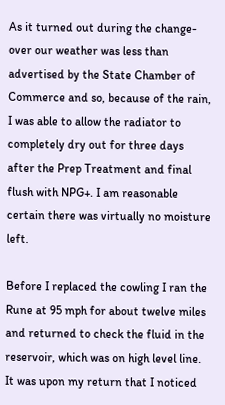As it turned out during the change-over our weather was less than advertised by the State Chamber of Commerce and so, because of the rain, I was able to allow the radiator to completely dry out for three days after the Prep Treatment and final flush with NPG+. I am reasonable certain there was virtually no moisture left.

Before I replaced the cowling I ran the Rune at 95 mph for about twelve miles and returned to check the fluid in the reservoir, which was on high level line. It was upon my return that I noticed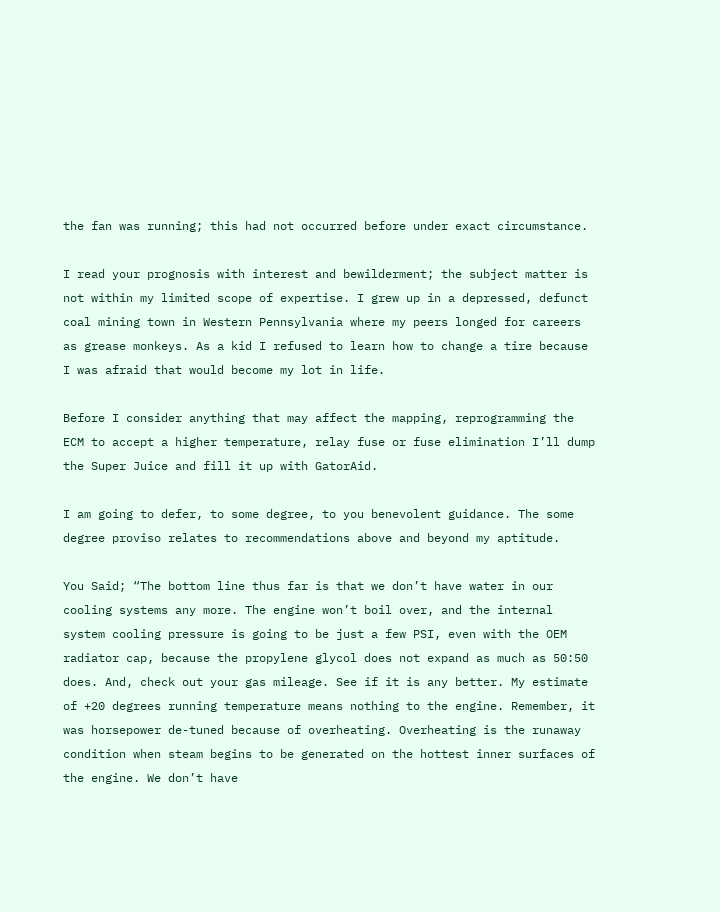the fan was running; this had not occurred before under exact circumstance.

I read your prognosis with interest and bewilderment; the subject matter is not within my limited scope of expertise. I grew up in a depressed, defunct coal mining town in Western Pennsylvania where my peers longed for careers as grease monkeys. As a kid I refused to learn how to change a tire because I was afraid that would become my lot in life.

Before I consider anything that may affect the mapping, reprogramming the ECM to accept a higher temperature, relay fuse or fuse elimination I’ll dump the Super Juice and fill it up with GatorAid.

I am going to defer, to some degree, to you benevolent guidance. The some degree proviso relates to recommendations above and beyond my aptitude.

You Said; “The bottom line thus far is that we don’t have water in our cooling systems any more. The engine won’t boil over, and the internal system cooling pressure is going to be just a few PSI, even with the OEM radiator cap, because the propylene glycol does not expand as much as 50:50 does. And, check out your gas mileage. See if it is any better. My estimate of +20 degrees running temperature means nothing to the engine. Remember, it was horsepower de-tuned because of overheating. Overheating is the runaway condition when steam begins to be generated on the hottest inner surfaces of the engine. We don’t have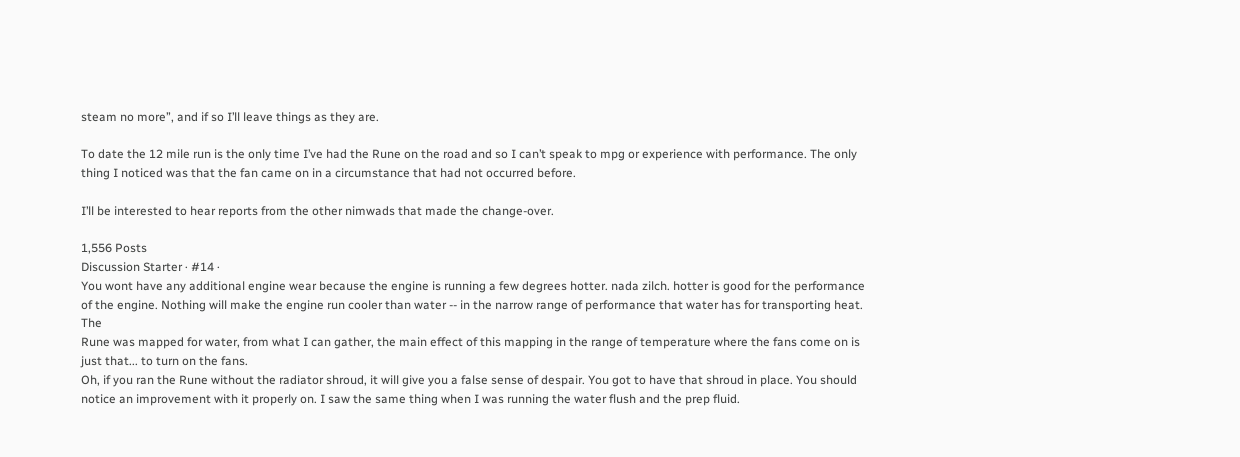steam no more”, and if so I’ll leave things as they are.

To date the 12 mile run is the only time I’ve had the Rune on the road and so I can’t speak to mpg or experience with performance. The only thing I noticed was that the fan came on in a circumstance that had not occurred before.

I’ll be interested to hear reports from the other nimwads that made the change-over.

1,556 Posts
Discussion Starter · #14 ·
You wont have any additional engine wear because the engine is running a few degrees hotter. nada zilch. hotter is good for the performance of the engine. Nothing will make the engine run cooler than water -- in the narrow range of performance that water has for transporting heat. The
Rune was mapped for water, from what I can gather, the main effect of this mapping in the range of temperature where the fans come on is just that... to turn on the fans.
Oh, if you ran the Rune without the radiator shroud, it will give you a false sense of despair. You got to have that shroud in place. You should notice an improvement with it properly on. I saw the same thing when I was running the water flush and the prep fluid.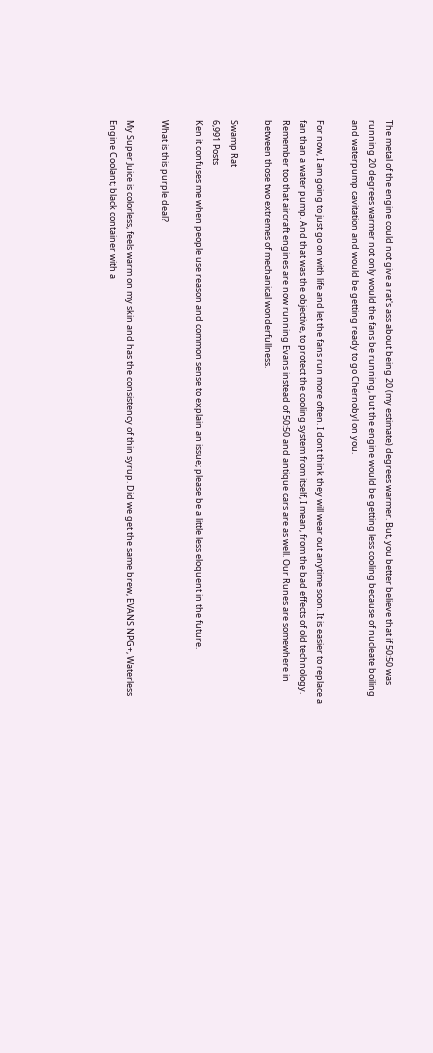The metal of the engine could not give a rat's ass about being 20 (my estimate) degrees warmer. But, you better believe that if 50:50 was running 20 degrees warmer not only would the fans be running, but the engine would be getting less cooling because of nucleate boiling and waterpump cavitation and would be getting ready to go Chernobyl on you.

For now, I am going to just go on with life and let the fans run more often. I dont think they will wear out anytime soon. It is easier to replace a fan than a water pump. And that was the objective, to protect the cooling system from itself, I mean, from the bad effects of old technology. Remember too that aircraft engines are now running Evans instead of 50:50 and antique cars are as well. Our Runes are somewhere in between those two extremes of mechanical wonderfullness.

Swamp Rat
6,991 Posts
Ken it confuses me when people use reason and common sense to explain an issue; please be a little less eloquent in the future.

What is this purple deal?

My Super Juice is colorless, feels warm on my skin and has the consistency of thin syrup. Did we get the same brew, EVANS NPG+, Waterless Engine Coolant; black container with a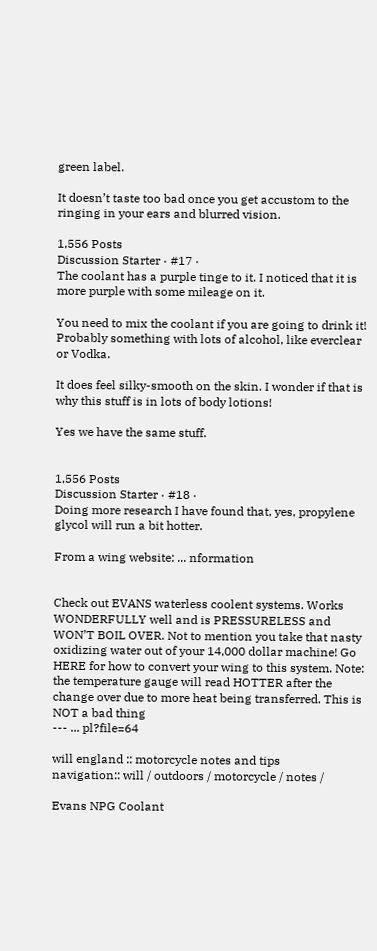green label.

It doesn’t taste too bad once you get accustom to the ringing in your ears and blurred vision.

1,556 Posts
Discussion Starter · #17 ·
The coolant has a purple tinge to it. I noticed that it is more purple with some mileage on it.

You need to mix the coolant if you are going to drink it! Probably something with lots of alcohol, like everclear or Vodka.

It does feel silky-smooth on the skin. I wonder if that is why this stuff is in lots of body lotions!

Yes we have the same stuff.


1,556 Posts
Discussion Starter · #18 ·
Doing more research I have found that, yes, propylene glycol will run a bit hotter.

From a wing website: ... nformation


Check out EVANS waterless coolent systems. Works WONDERFULLY well and is PRESSURELESS and WON’T BOIL OVER. Not to mention you take that nasty oxidizing water out of your 14,000 dollar machine! Go HERE for how to convert your wing to this system. Note: the temperature gauge will read HOTTER after the change over due to more heat being transferred. This is NOT a bad thing
--- ... pl?file=64

will england :: motorcycle notes and tips
navigation:: will / outdoors / motorcycle / notes /

Evans NPG Coolant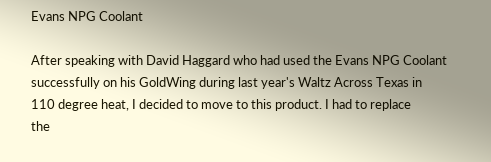Evans NPG Coolant

After speaking with David Haggard who had used the Evans NPG Coolant
successfully on his GoldWing during last year's Waltz Across Texas in
110 degree heat, I decided to move to this product. I had to replace
the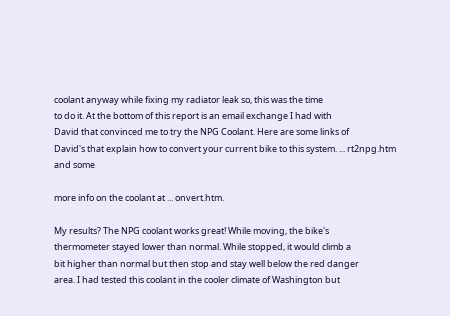coolant anyway while fixing my radiator leak so, this was the time
to do it. At the bottom of this report is an email exchange I had with
David that convinced me to try the NPG Coolant. Here are some links of
David's that explain how to convert your current bike to this system. ... rt2npg.htm and some

more info on the coolant at ... onvert.htm.

My results? The NPG coolant works great! While moving, the bike's
thermometer stayed lower than normal. While stopped, it would climb a
bit higher than normal but then stop and stay well below the red danger
area. I had tested this coolant in the cooler climate of Washington but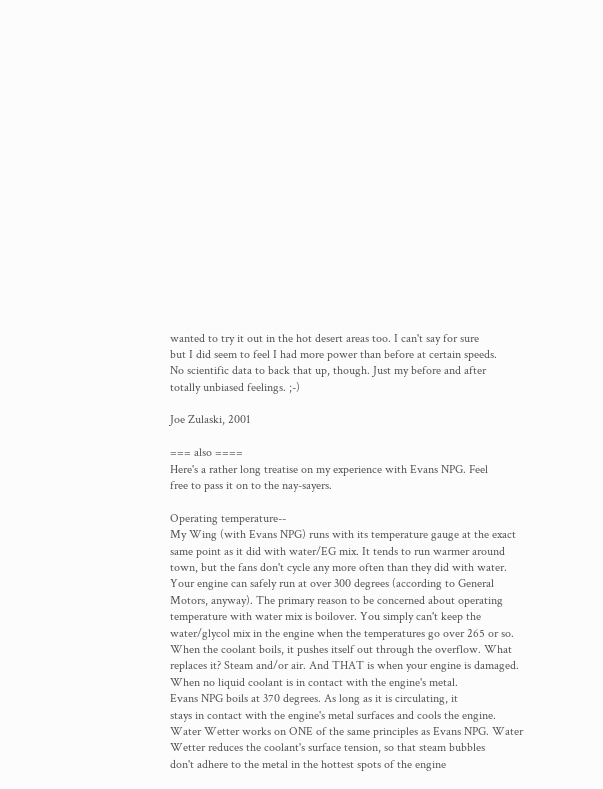wanted to try it out in the hot desert areas too. I can't say for sure
but I did seem to feel I had more power than before at certain speeds.
No scientific data to back that up, though. Just my before and after
totally unbiased feelings. ;-)

Joe Zulaski, 2001

=== also ====
Here's a rather long treatise on my experience with Evans NPG. Feel
free to pass it on to the nay-sayers.

Operating temperature--
My Wing (with Evans NPG) runs with its temperature gauge at the exact
same point as it did with water/EG mix. It tends to run warmer around
town, but the fans don't cycle any more often than they did with water.
Your engine can safely run at over 300 degrees (according to General
Motors, anyway). The primary reason to be concerned about operating
temperature with water mix is boilover. You simply can't keep the
water/glycol mix in the engine when the temperatures go over 265 or so.
When the coolant boils, it pushes itself out through the overflow. What
replaces it? Steam and/or air. And THAT is when your engine is damaged.
When no liquid coolant is in contact with the engine's metal.
Evans NPG boils at 370 degrees. As long as it is circulating, it
stays in contact with the engine's metal surfaces and cools the engine.
Water Wetter works on ONE of the same principles as Evans NPG. Water
Wetter reduces the coolant's surface tension, so that steam bubbles
don't adhere to the metal in the hottest spots of the engine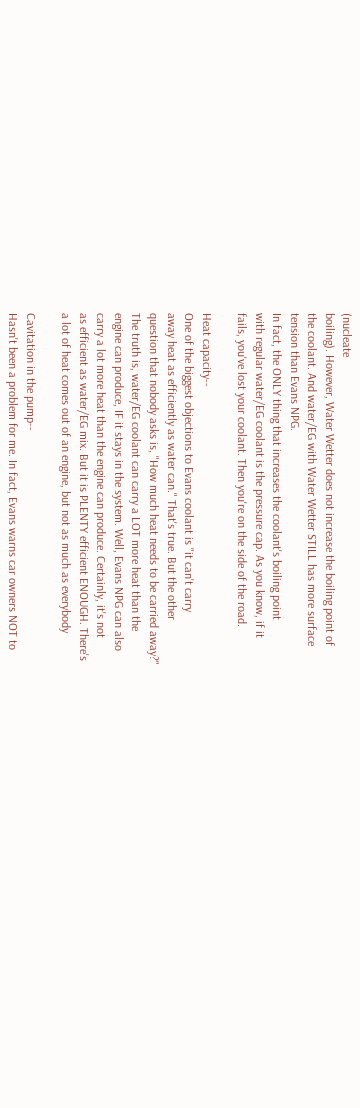(nucleate
boiling). However, Water Wetter does not increase the boiling point of
the coolant. And water/EG with Water Wetter STILL has more surface
tension than Evans NPG.
In fact, the ONLY thing that increases the coolant's boiling point
with regular water/EG coolant is the pressure cap. As you know, if it
fails, you've lost your coolant. Then you're on the side of the road.

Heat capacity--
One of the biggest objections to Evans coolant is "it can't carry
away heat as efficiently as water can." That's true. But the other
question that nobody asks is, "How much heat needs to be carried away?"
The truth is, water/EG coolant can carry a LOT more heat than the
engine can produce, IF it stays in the system. Well, Evans NPG can also
carry a lot more heat than the engine can produce. Certainly, it's not
as efficient as water/EG mix. But it is PLENTY efficient ENOUGH. There's
a lot of heat comes out of an engine, but not as much as everybody

Cavitation in the pump--
Hasn't been a problem for me. In fact, Evans warns car owners NOT to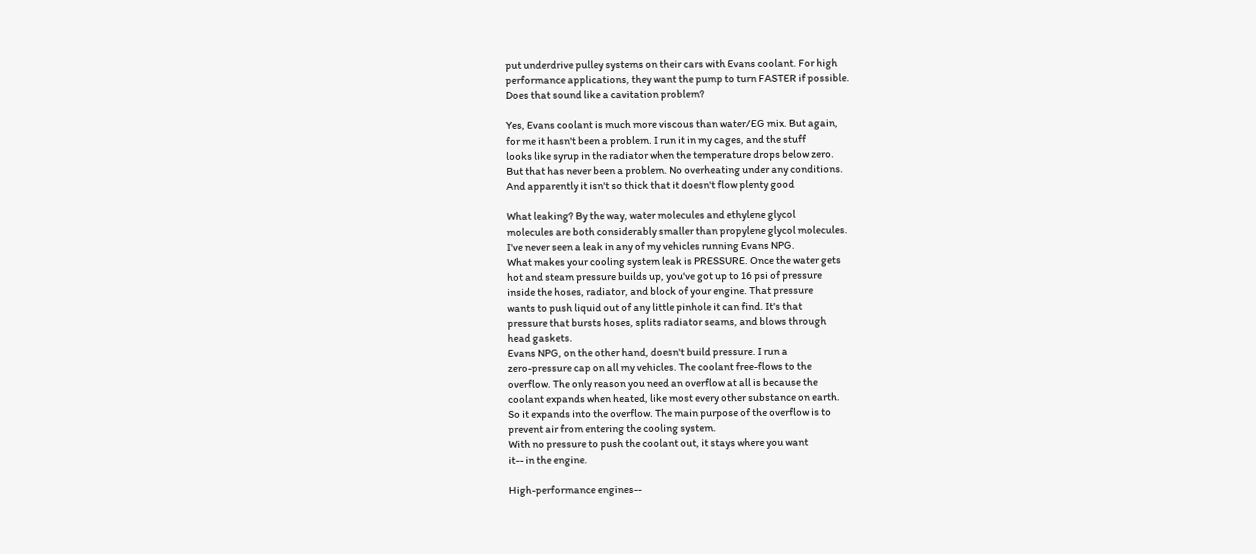put underdrive pulley systems on their cars with Evans coolant. For high
performance applications, they want the pump to turn FASTER if possible.
Does that sound like a cavitation problem?

Yes, Evans coolant is much more viscous than water/EG mix. But again,
for me it hasn't been a problem. I run it in my cages, and the stuff
looks like syrup in the radiator when the temperature drops below zero.
But that has never been a problem. No overheating under any conditions.
And apparently it isn't so thick that it doesn't flow plenty good

What leaking? By the way, water molecules and ethylene glycol
molecules are both considerably smaller than propylene glycol molecules.
I've never seen a leak in any of my vehicles running Evans NPG.
What makes your cooling system leak is PRESSURE. Once the water gets
hot and steam pressure builds up, you've got up to 16 psi of pressure
inside the hoses, radiator, and block of your engine. That pressure
wants to push liquid out of any little pinhole it can find. It's that
pressure that bursts hoses, splits radiator seams, and blows through
head gaskets.
Evans NPG, on the other hand, doesn't build pressure. I run a
zero-pressure cap on all my vehicles. The coolant free-flows to the
overflow. The only reason you need an overflow at all is because the
coolant expands when heated, like most every other substance on earth.
So it expands into the overflow. The main purpose of the overflow is to
prevent air from entering the cooling system.
With no pressure to push the coolant out, it stays where you want
it-- in the engine.

High-performance engines--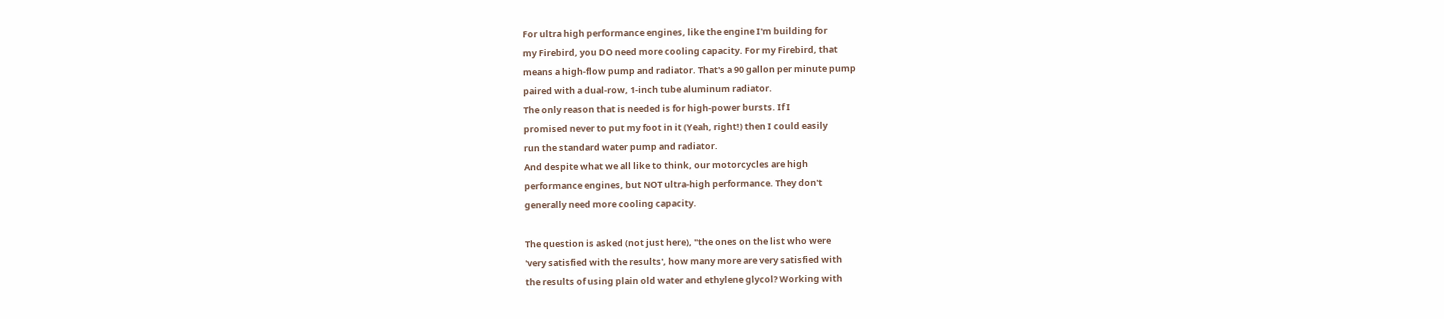For ultra high performance engines, like the engine I'm building for
my Firebird, you DO need more cooling capacity. For my Firebird, that
means a high-flow pump and radiator. That's a 90 gallon per minute pump
paired with a dual-row, 1-inch tube aluminum radiator.
The only reason that is needed is for high-power bursts. If I
promised never to put my foot in it (Yeah, right!) then I could easily
run the standard water pump and radiator.
And despite what we all like to think, our motorcycles are high
performance engines, but NOT ultra-high performance. They don't
generally need more cooling capacity.

The question is asked (not just here), "the ones on the list who were
'very satisfied with the results', how many more are very satisfied with
the results of using plain old water and ethylene glycol? Working with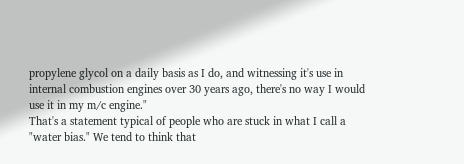propylene glycol on a daily basis as I do, and witnessing it's use in
internal combustion engines over 30 years ago, there's no way I would
use it in my m/c engine."
That's a statement typical of people who are stuck in what I call a
"water bias." We tend to think that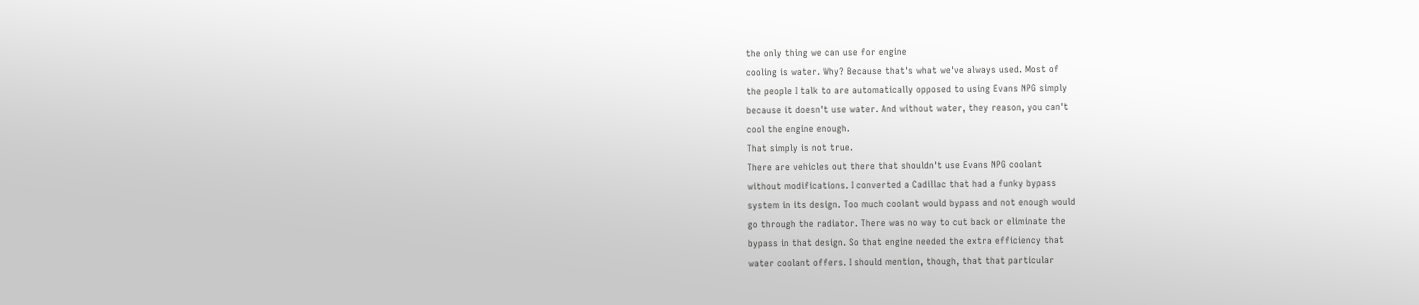the only thing we can use for engine
cooling is water. Why? Because that's what we've always used. Most of
the people I talk to are automatically opposed to using Evans NPG simply
because it doesn't use water. And without water, they reason, you can't
cool the engine enough.
That simply is not true.
There are vehicles out there that shouldn't use Evans NPG coolant
without modifications. I converted a Cadillac that had a funky bypass
system in its design. Too much coolant would bypass and not enough would
go through the radiator. There was no way to cut back or eliminate the
bypass in that design. So that engine needed the extra efficiency that
water coolant offers. I should mention, though, that that particular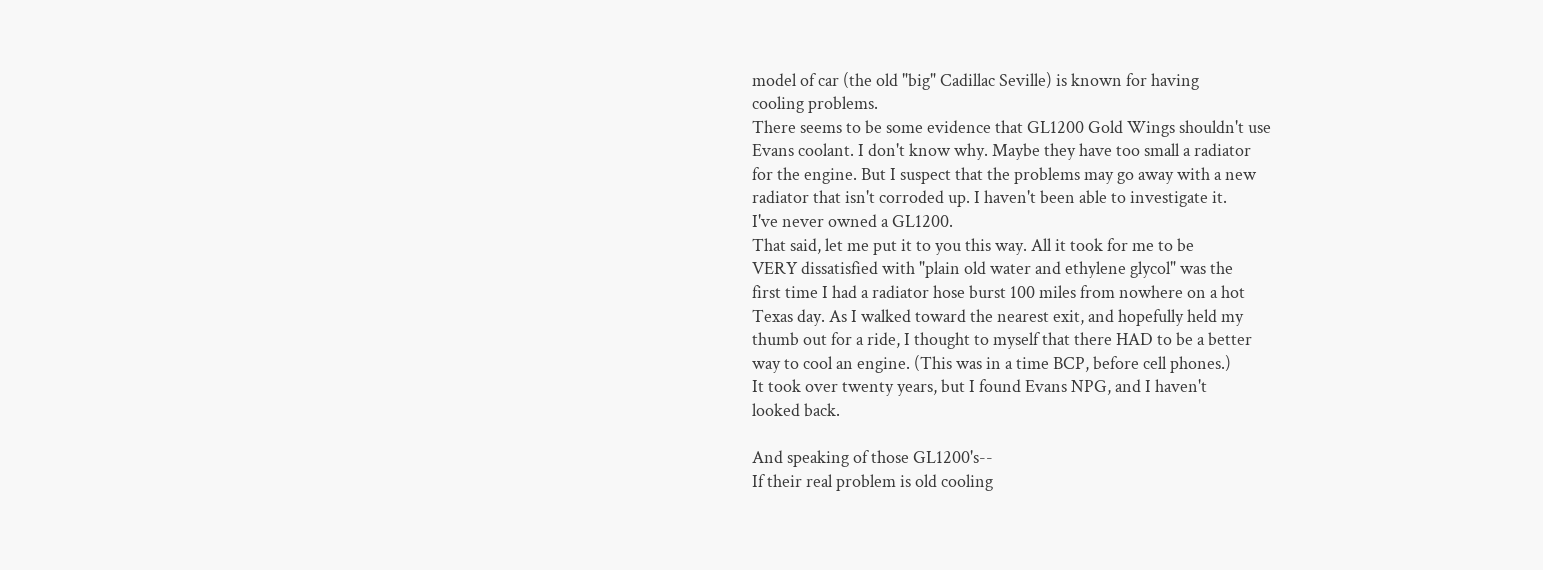model of car (the old "big" Cadillac Seville) is known for having
cooling problems.
There seems to be some evidence that GL1200 Gold Wings shouldn't use
Evans coolant. I don't know why. Maybe they have too small a radiator
for the engine. But I suspect that the problems may go away with a new
radiator that isn't corroded up. I haven't been able to investigate it.
I've never owned a GL1200.
That said, let me put it to you this way. All it took for me to be
VERY dissatisfied with "plain old water and ethylene glycol" was the
first time I had a radiator hose burst 100 miles from nowhere on a hot
Texas day. As I walked toward the nearest exit, and hopefully held my
thumb out for a ride, I thought to myself that there HAD to be a better
way to cool an engine. (This was in a time BCP, before cell phones.)
It took over twenty years, but I found Evans NPG, and I haven't
looked back.

And speaking of those GL1200's--
If their real problem is old cooling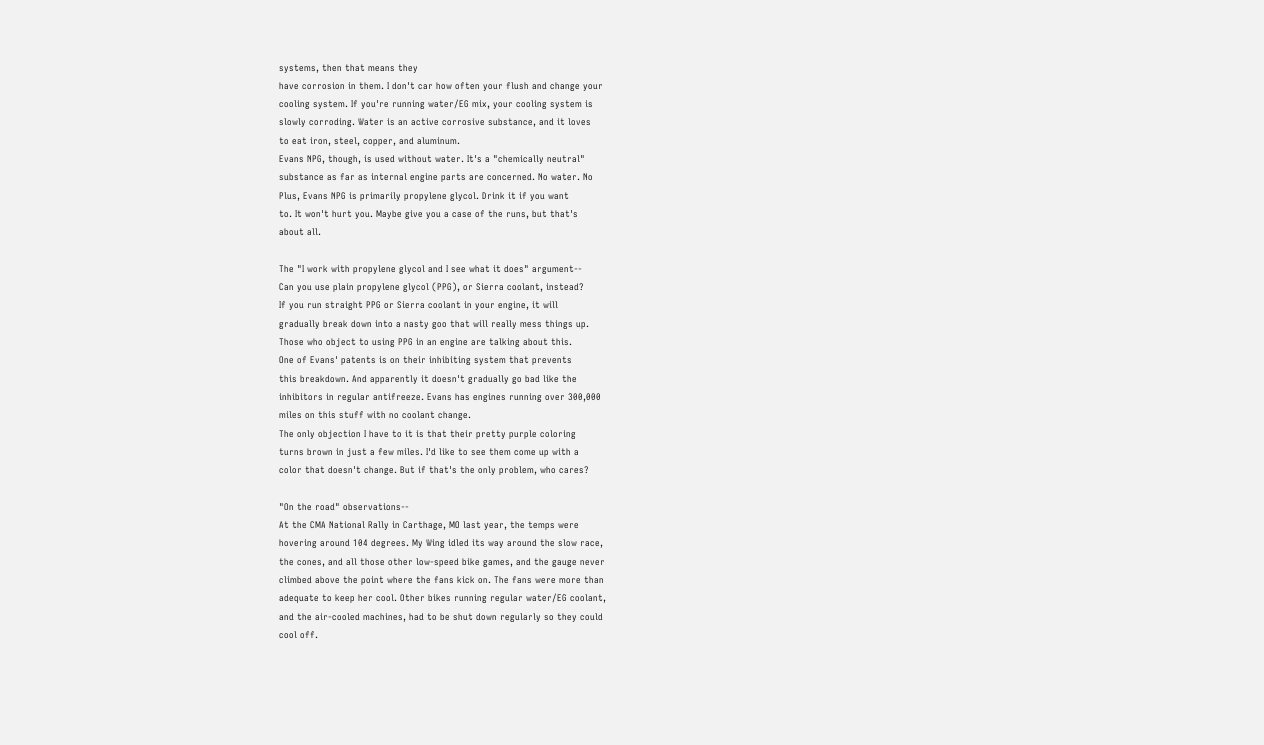systems, then that means they
have corrosion in them. I don't car how often your flush and change your
cooling system. If you're running water/EG mix, your cooling system is
slowly corroding. Water is an active corrosive substance, and it loves
to eat iron, steel, copper, and aluminum.
Evans NPG, though, is used without water. It's a "chemically neutral"
substance as far as internal engine parts are concerned. No water. No
Plus, Evans NPG is primarily propylene glycol. Drink it if you want
to. It won't hurt you. Maybe give you a case of the runs, but that's
about all.

The "I work with propylene glycol and I see what it does" argument--
Can you use plain propylene glycol (PPG), or Sierra coolant, instead?
If you run straight PPG or Sierra coolant in your engine, it will
gradually break down into a nasty goo that will really mess things up.
Those who object to using PPG in an engine are talking about this.
One of Evans' patents is on their inhibiting system that prevents
this breakdown. And apparently it doesn't gradually go bad like the
inhibitors in regular antifreeze. Evans has engines running over 300,000
miles on this stuff with no coolant change.
The only objection I have to it is that their pretty purple coloring
turns brown in just a few miles. I'd like to see them come up with a
color that doesn't change. But if that's the only problem, who cares?

"On the road" observations--
At the CMA National Rally in Carthage, MO last year, the temps were
hovering around 104 degrees. My Wing idled its way around the slow race,
the cones, and all those other low-speed bike games, and the gauge never
climbed above the point where the fans kick on. The fans were more than
adequate to keep her cool. Other bikes running regular water/EG coolant,
and the air-cooled machines, had to be shut down regularly so they could
cool off.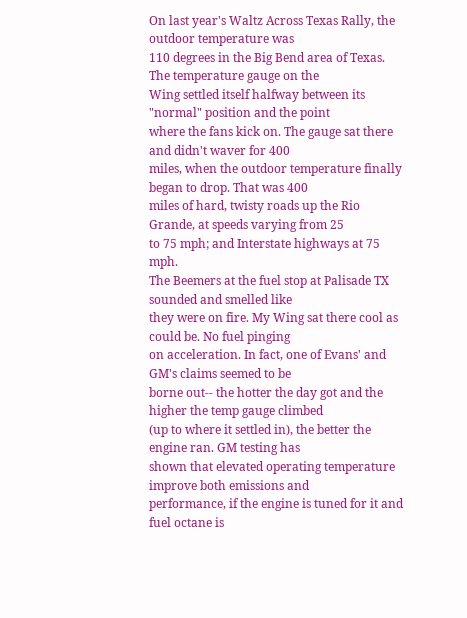On last year's Waltz Across Texas Rally, the outdoor temperature was
110 degrees in the Big Bend area of Texas. The temperature gauge on the
Wing settled itself halfway between its "normal" position and the point
where the fans kick on. The gauge sat there and didn't waver for 400
miles, when the outdoor temperature finally began to drop. That was 400
miles of hard, twisty roads up the Rio Grande, at speeds varying from 25
to 75 mph; and Interstate highways at 75 mph.
The Beemers at the fuel stop at Palisade TX sounded and smelled like
they were on fire. My Wing sat there cool as could be. No fuel pinging
on acceleration. In fact, one of Evans' and GM's claims seemed to be
borne out-- the hotter the day got and the higher the temp gauge climbed
(up to where it settled in), the better the engine ran. GM testing has
shown that elevated operating temperature improve both emissions and
performance, if the engine is tuned for it and fuel octane is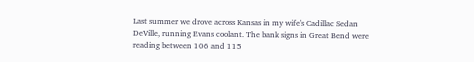Last summer we drove across Kansas in my wife's Cadillac Sedan
DeVille, running Evans coolant. The bank signs in Great Bend were
reading between 106 and 115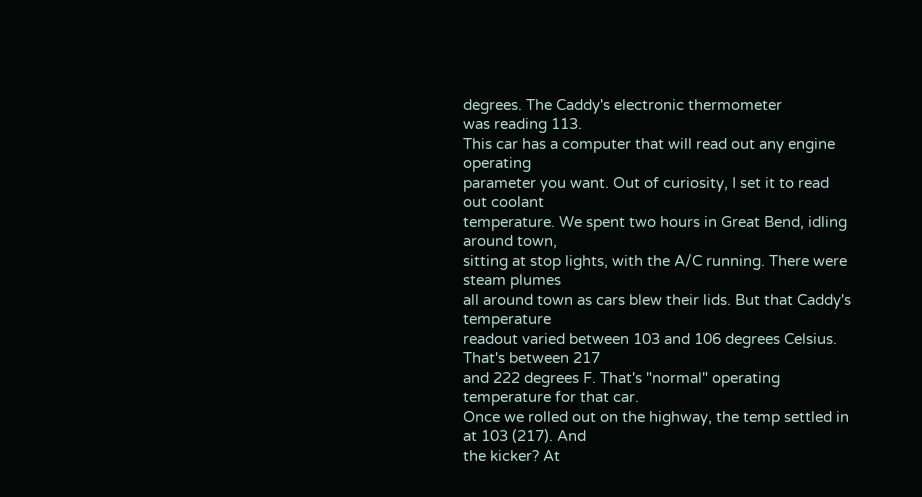degrees. The Caddy's electronic thermometer
was reading 113.
This car has a computer that will read out any engine operating
parameter you want. Out of curiosity, I set it to read out coolant
temperature. We spent two hours in Great Bend, idling around town,
sitting at stop lights, with the A/C running. There were steam plumes
all around town as cars blew their lids. But that Caddy's temperature
readout varied between 103 and 106 degrees Celsius. That's between 217
and 222 degrees F. That's "normal" operating temperature for that car.
Once we rolled out on the highway, the temp settled in at 103 (217). And
the kicker? At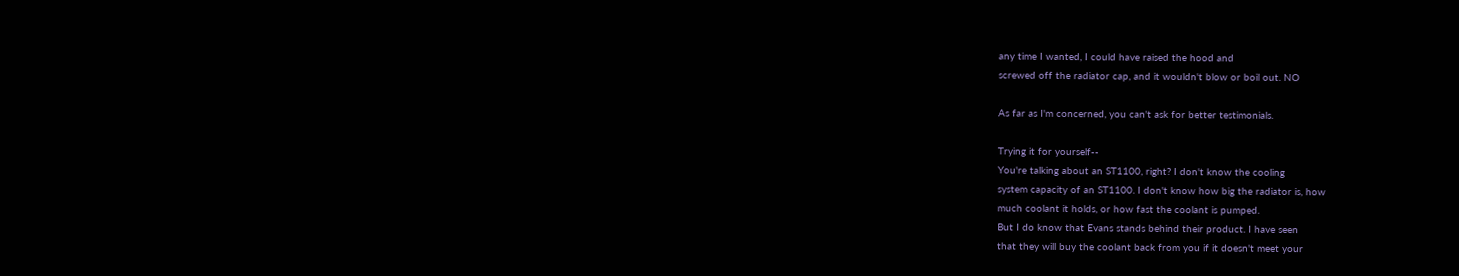any time I wanted, I could have raised the hood and
screwed off the radiator cap, and it wouldn't blow or boil out. NO

As far as I'm concerned, you can't ask for better testimonials.

Trying it for yourself--
You're talking about an ST1100, right? I don't know the cooling
system capacity of an ST1100. I don't know how big the radiator is, how
much coolant it holds, or how fast the coolant is pumped.
But I do know that Evans stands behind their product. I have seen
that they will buy the coolant back from you if it doesn't meet your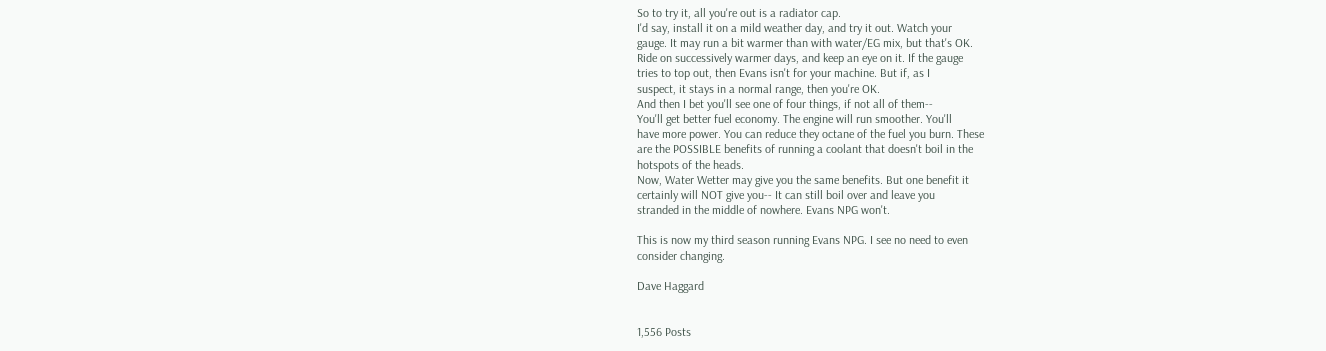So to try it, all you're out is a radiator cap.
I'd say, install it on a mild weather day, and try it out. Watch your
gauge. It may run a bit warmer than with water/EG mix, but that's OK.
Ride on successively warmer days, and keep an eye on it. If the gauge
tries to top out, then Evans isn't for your machine. But if, as I
suspect, it stays in a normal range, then you're OK.
And then I bet you'll see one of four things, if not all of them--
You'll get better fuel economy. The engine will run smoother. You'll
have more power. You can reduce they octane of the fuel you burn. These
are the POSSIBLE benefits of running a coolant that doesn't boil in the
hotspots of the heads.
Now, Water Wetter may give you the same benefits. But one benefit it
certainly will NOT give you-- It can still boil over and leave you
stranded in the middle of nowhere. Evans NPG won't.

This is now my third season running Evans NPG. I see no need to even
consider changing.

Dave Haggard


1,556 Posts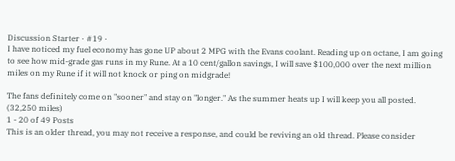Discussion Starter · #19 ·
I have noticed my fuel economy has gone UP about 2 MPG with the Evans coolant. Reading up on octane, I am going to see how mid-grade gas runs in my Rune. At a 10 cent/gallon savings, I will save $100,000 over the next million miles on my Rune if it will not knock or ping on midgrade!

The fans definitely come on "sooner" and stay on "longer." As the summer heats up I will keep you all posted.
(32,250 miles)
1 - 20 of 49 Posts
This is an older thread, you may not receive a response, and could be reviving an old thread. Please consider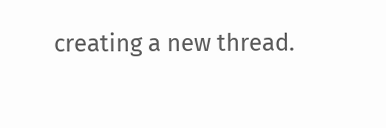creating a new thread.